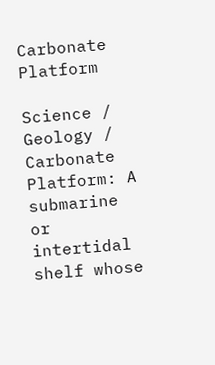Carbonate Platform

Science / Geology / Carbonate Platform: A submarine or intertidal shelf whose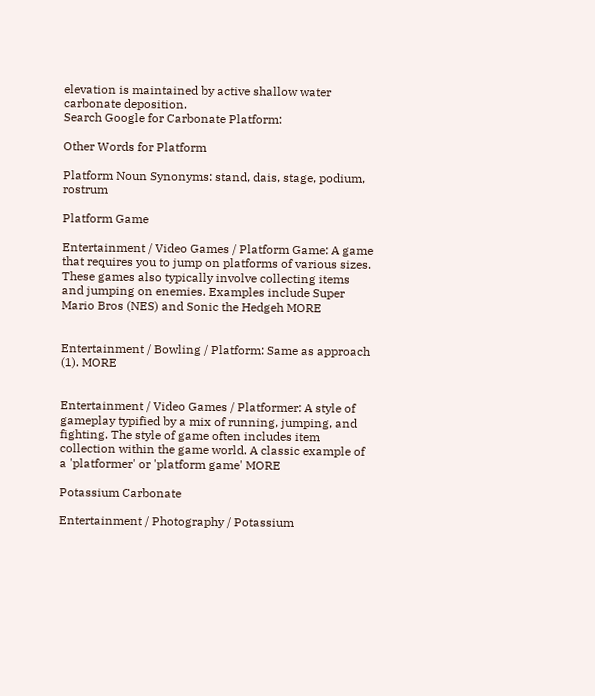elevation is maintained by active shallow water carbonate deposition.
Search Google for Carbonate Platform:

Other Words for Platform

Platform Noun Synonyms: stand, dais, stage, podium, rostrum

Platform Game

Entertainment / Video Games / Platform Game: A game that requires you to jump on platforms of various sizes. These games also typically involve collecting items and jumping on enemies. Examples include Super Mario Bros (NES) and Sonic the Hedgeh MORE


Entertainment / Bowling / Platform: Same as approach (1). MORE


Entertainment / Video Games / Platformer: A style of gameplay typified by a mix of running, jumping, and fighting. The style of game often includes item collection within the game world. A classic example of a 'platformer' or 'platform game' MORE

Potassium Carbonate

Entertainment / Photography / Potassium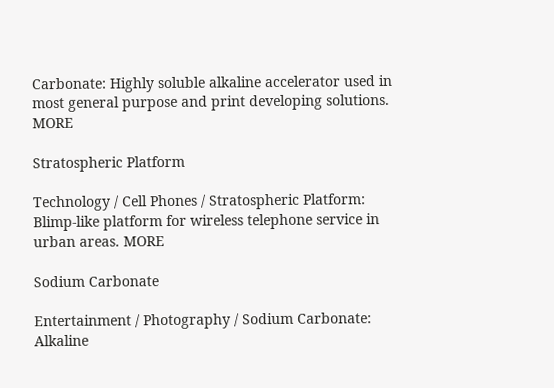Carbonate: Highly soluble alkaline accelerator used in most general purpose and print developing solutions. MORE

Stratospheric Platform

Technology / Cell Phones / Stratospheric Platform: Blimp-like platform for wireless telephone service in urban areas. MORE

Sodium Carbonate

Entertainment / Photography / Sodium Carbonate: Alkaline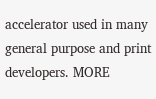accelerator used in many general purpose and print developers. MORE